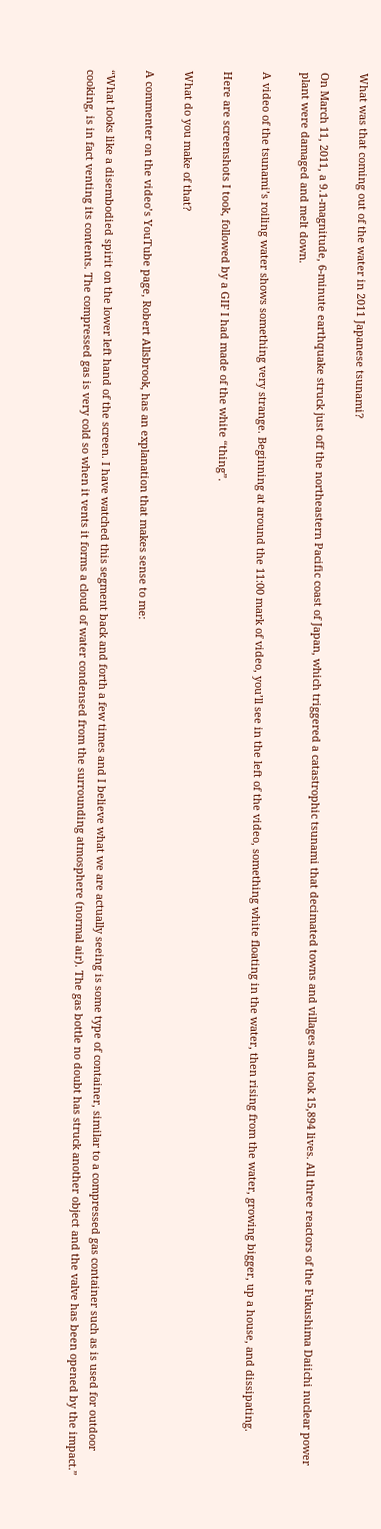What was that coming out of the water in 2011 Japanese tsunami?

On March 11, 2011, a 9.1-magnitude, 6-minute earthquake struck just off the northeastern Pacific coast of Japan, which triggered a catastrophic tsunami that decimated towns and villages and took 15,894 lives. All three reactors of the Fukushima Daiichi nuclear power plant were damaged and melt down.

A video of the tsunami’s roiling water shows something very strange. Beginning at around the 11:00 mark of video, you’ll see in the left of the video, something white floating in the water, then rising from the water, growing bigger, up a house, and dissipating.

Here are screenshots I took, followed by a GIF I had made of the white “thing”.

What do you make of that?

A commenter on the video’s YouTube page, Robert Allsbrook, has an explanation that makes sense to me:

“What looks like a disembodied spirit on the lower left hand of the screen. I have watched this segment back and forth a few times and I believe what we are actually seeing is some type of container, similar to a compressed gas container such as is used for outdoor cooking, is in fact venting its contents. The compressed gas is very cold so when it vents it forms a cloud of water condensed from the surrounding atmosphere (normal air). The gas bottle no doubt has struck another object and the valve has been opened by the impact.”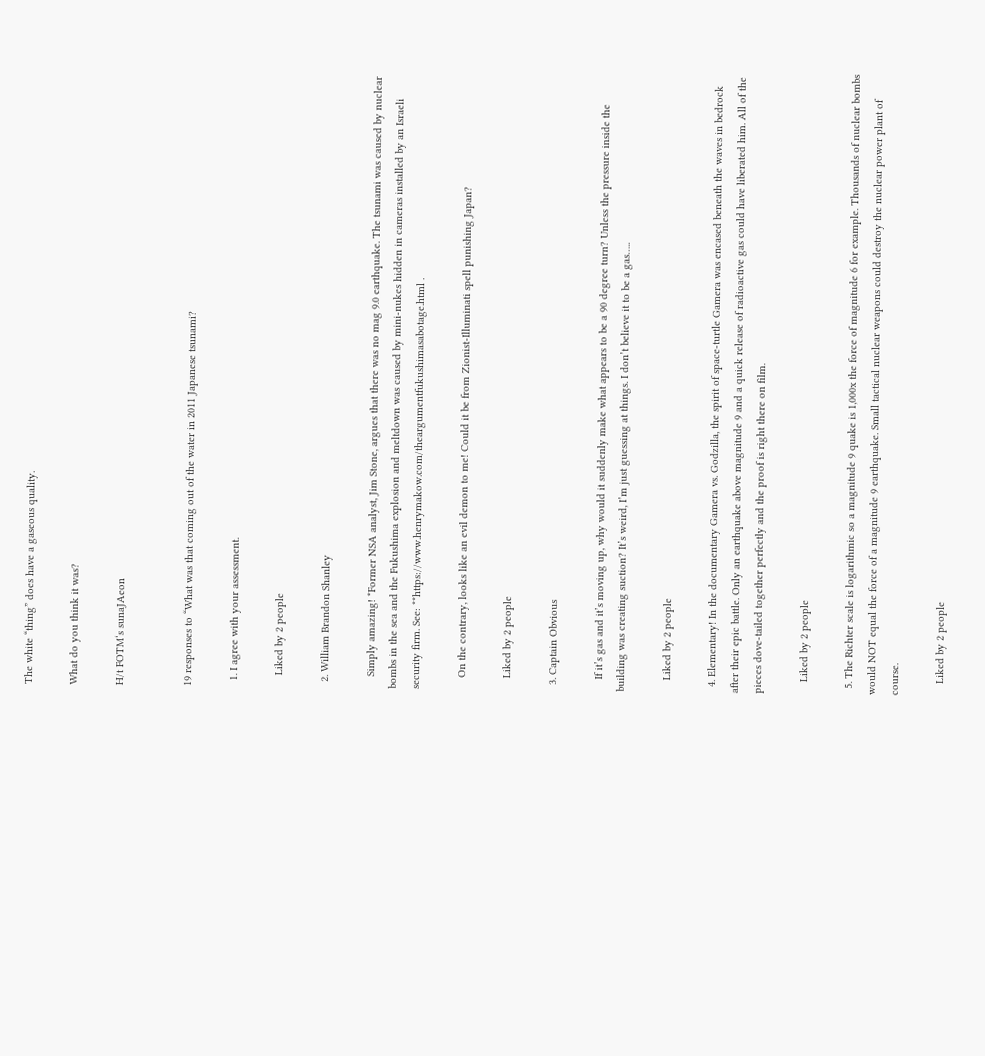The white “thing” does have a gaseous quality.

What do you think it was?

H/t FOTM‘s sunaJAeon


19 responses to “What was that coming out of the water in 2011 Japanese tsunami?

  1. I agree with your assessment.

    Liked by 2 people

  2. William Brandon Shanley

    Simply amazing! *Former NSA analyst, Jim Stone, argues that there was no mag 9.0 earthquake. The tsunami was caused by nuclear bombs in the sea and the Fukushima explosion and meltdown was caused by mini-nukes hidden in cameras installed by an Israeli security firm. See: **https://www.henrymakow.com/theargumentfukushimasabotage.html .

    On the contrary, looks like an evil demon to me! Could it be from Zionist-Illuminati spell punishing Japan?

    Liked by 2 people

  3. Captain Obvious

    If it’s gas and it’s moving up, why would it suddenly make what appears to be a 90 degree turn? Unless the pressure inside the building was creating suction? It’s weird, I’m just guessing at things. I don’t believe it to be a gas…..

    Liked by 2 people

  4. Elementary! In the documentary Gamera vs. Godzilla, the spirit of space-turtle Gamera was encased beneath the waves in bedrock after their epic battle. Only an earthquake above magnitude 9 and a quick release of radioactive gas could have liberated him. All of the pieces dove-tailed together perfectly and the proof is right there on film.

    Liked by 2 people

  5. The Richter scale is logarithmic so a magnitude 9 quake is 1,000x the force of magnitude 6 for example. Thousands of nuclear bombs would NOT equal the force of a magnitude 9 earthquake. Small tactical nuclear weapons could destroy the nuclear power plant of course.

    Liked by 2 people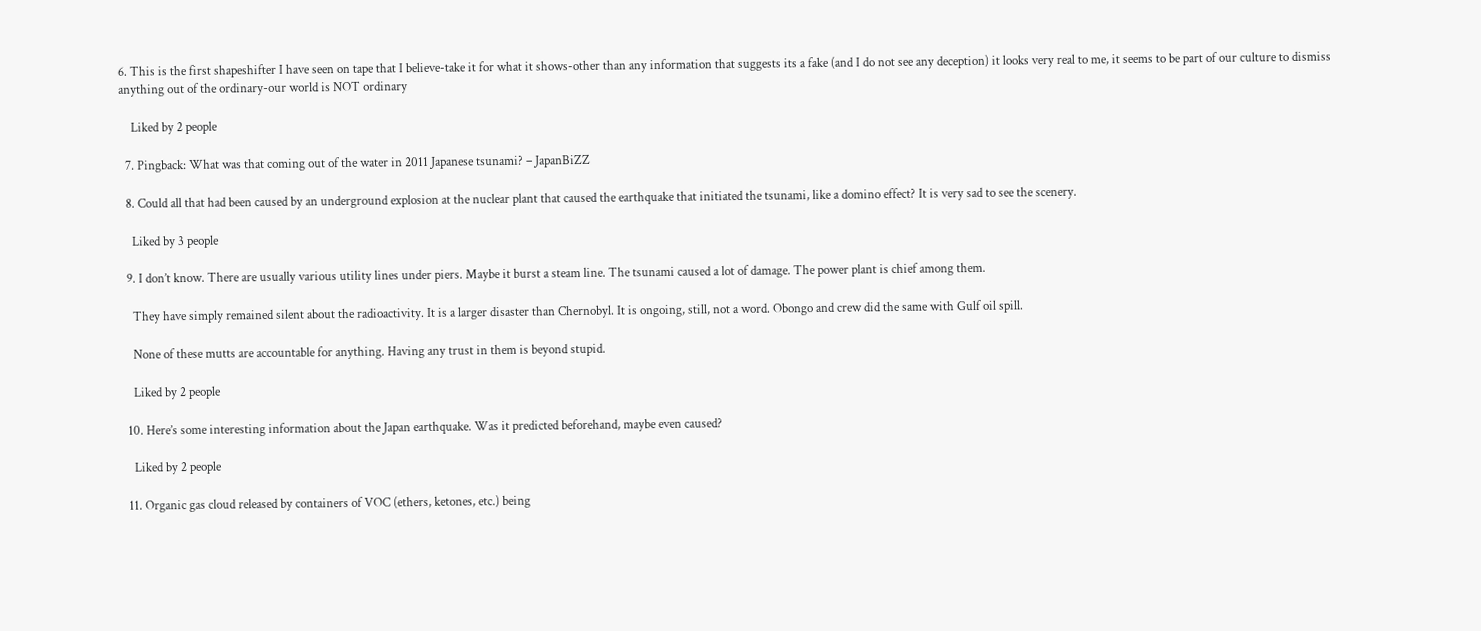6. This is the first shapeshifter I have seen on tape that I believe-take it for what it shows-other than any information that suggests its a fake (and I do not see any deception) it looks very real to me, it seems to be part of our culture to dismiss anything out of the ordinary-our world is NOT ordinary

    Liked by 2 people

  7. Pingback: What was that coming out of the water in 2011 Japanese tsunami? – JapanBiZZ

  8. Could all that had been caused by an underground explosion at the nuclear plant that caused the earthquake that initiated the tsunami, like a domino effect? It is very sad to see the scenery.

    Liked by 3 people

  9. I don’t know. There are usually various utility lines under piers. Maybe it burst a steam line. The tsunami caused a lot of damage. The power plant is chief among them.

    They have simply remained silent about the radioactivity. It is a larger disaster than Chernobyl. It is ongoing, still, not a word. Obongo and crew did the same with Gulf oil spill.

    None of these mutts are accountable for anything. Having any trust in them is beyond stupid.

    Liked by 2 people

  10. Here’s some interesting information about the Japan earthquake. Was it predicted beforehand, maybe even caused?

    Liked by 2 people

  11. Organic gas cloud released by containers of VOC (ethers, ketones, etc.) being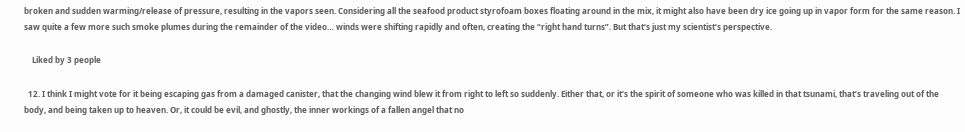broken and sudden warming/release of pressure, resulting in the vapors seen. Considering all the seafood product styrofoam boxes floating around in the mix, it might also have been dry ice going up in vapor form for the same reason. I saw quite a few more such smoke plumes during the remainder of the video… winds were shifting rapidly and often, creating the “right hand turns”. But that’s just my scientist’s perspective.

    Liked by 3 people

  12. I think I might vote for it being escaping gas from a damaged canister, that the changing wind blew it from right to left so suddenly. Either that, or it’s the spirit of someone who was killed in that tsunami, that’s traveling out of the body, and being taken up to heaven. Or, it could be evil, and ghostly, the inner workings of a fallen angel that no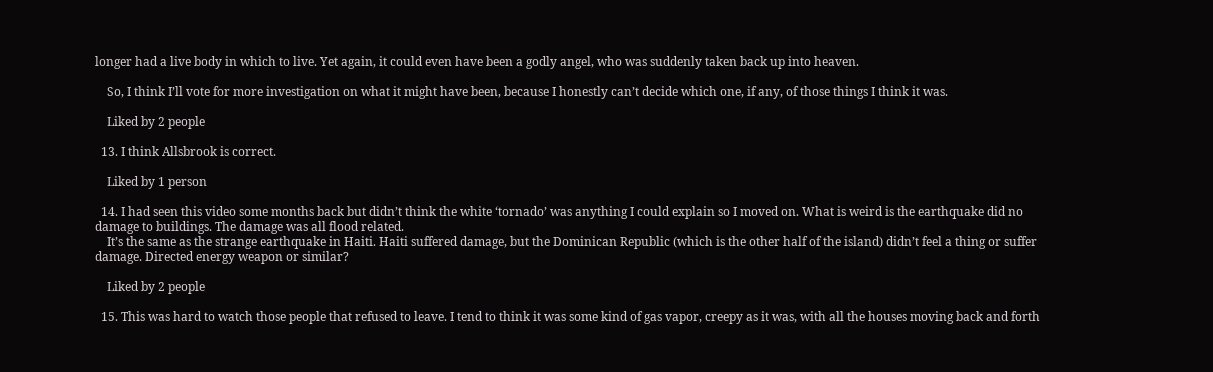longer had a live body in which to live. Yet again, it could even have been a godly angel, who was suddenly taken back up into heaven.

    So, I think I’ll vote for more investigation on what it might have been, because I honestly can’t decide which one, if any, of those things I think it was.

    Liked by 2 people

  13. I think Allsbrook is correct.

    Liked by 1 person

  14. I had seen this video some months back but didn’t think the white ‘tornado’ was anything I could explain so I moved on. What is weird is the earthquake did no damage to buildings. The damage was all flood related.
    It’s the same as the strange earthquake in Haiti. Haiti suffered damage, but the Dominican Republic (which is the other half of the island) didn’t feel a thing or suffer damage. Directed energy weapon or similar?

    Liked by 2 people

  15. This was hard to watch those people that refused to leave. I tend to think it was some kind of gas vapor, creepy as it was, with all the houses moving back and forth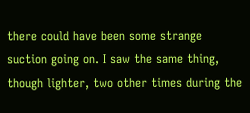there could have been some strange suction going on. I saw the same thing, though lighter, two other times during the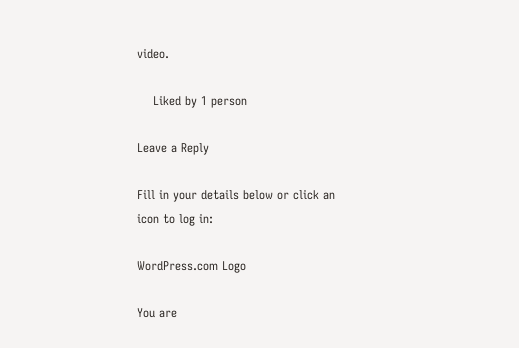video.

    Liked by 1 person

Leave a Reply

Fill in your details below or click an icon to log in:

WordPress.com Logo

You are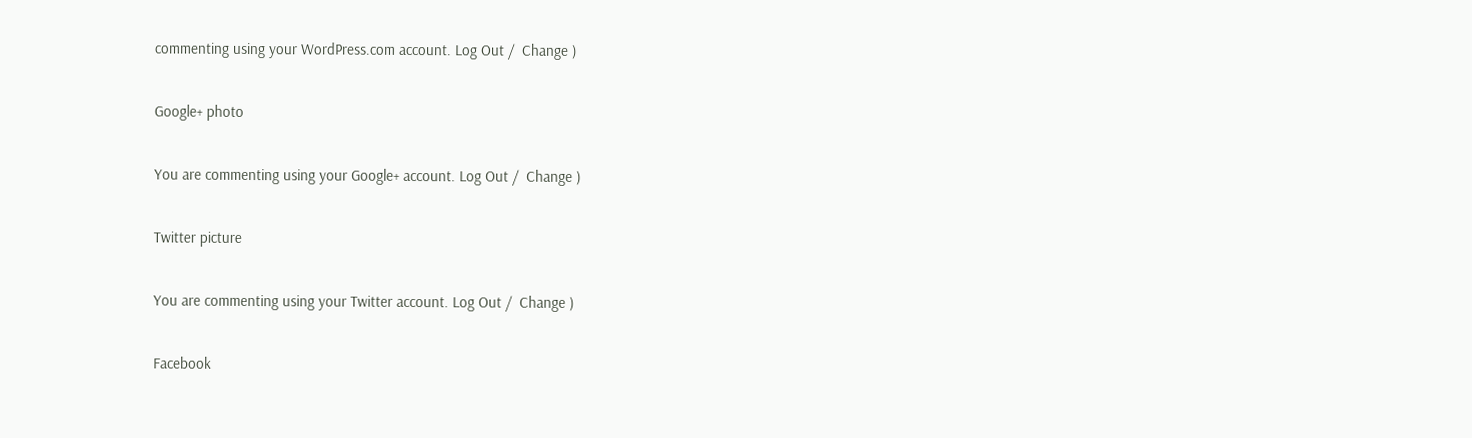commenting using your WordPress.com account. Log Out /  Change )

Google+ photo

You are commenting using your Google+ account. Log Out /  Change )

Twitter picture

You are commenting using your Twitter account. Log Out /  Change )

Facebook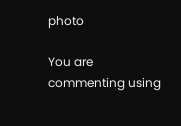photo

You are commenting using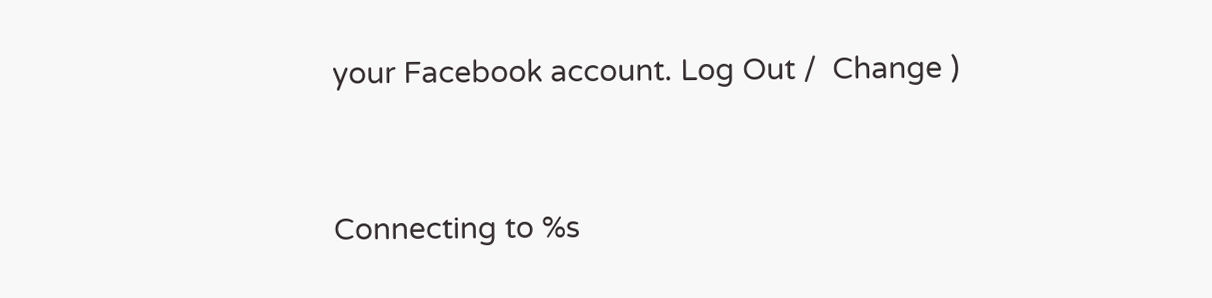your Facebook account. Log Out /  Change )


Connecting to %s